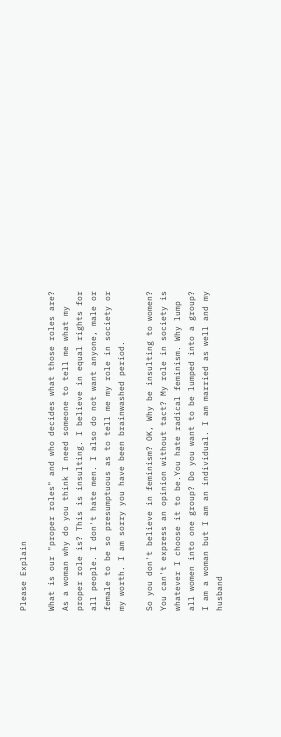Please Explain

What is our "proper roles" and who decides what those roles are? As a woman why do you think I need someone to tell me what my proper role is? This is insulting. I believe in equal rights for all people. I don't hate men. I also do not want anyone, male or female to be so presumptuous as to tell me my role in society or my worth. I am sorry you have been brainwashed period.

So you don't believe in feminism? OK, Why be insulting to women? You can't express an opinion without tact? My role in society is whatever I choose it to be.You hate radical feminism. Why lump all women into one group? Do you want to be lumped into a group? I am a woman but I am an individual. I am married as well and my husband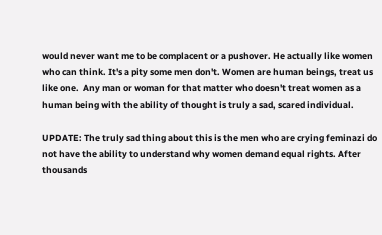would never want me to be complacent or a pushover. He actually like women who can think. It's a pity some men don't. Women are human beings, treat us like one.  Any man or woman for that matter who doesn't treat women as a human being with the ability of thought is truly a sad, scared individual.

UPDATE: The truly sad thing about this is the men who are crying feminazi do not have the ability to understand why women demand equal rights. After thousands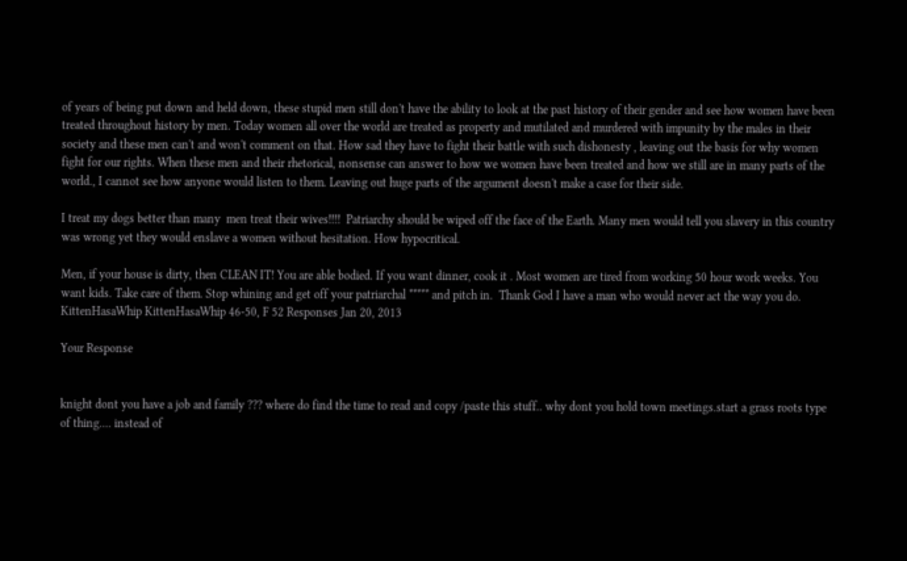of years of being put down and held down, these stupid men still don't have the ability to look at the past history of their gender and see how women have been treated throughout history by men. Today women all over the world are treated as property and mutilated and murdered with impunity by the males in their society and these men can't and won't comment on that. How sad they have to fight their battle with such dishonesty , leaving out the basis for why women fight for our rights. When these men and their rhetorical, nonsense can answer to how we women have been treated and how we still are in many parts of the world., I cannot see how anyone would listen to them. Leaving out huge parts of the argument doesn't make a case for their side.

I treat my dogs better than many  men treat their wives!!!!  Patriarchy should be wiped off the face of the Earth. Many men would tell you slavery in this country was wrong yet they would enslave a women without hesitation. How hypocritical.

Men, if your house is dirty, then CLEAN IT! You are able bodied. If you want dinner, cook it . Most women are tired from working 50 hour work weeks. You want kids. Take care of them. Stop whining and get off your patriarchal ***** and pitch in.  Thank God I have a man who would never act the way you do.
KittenHasaWhip KittenHasaWhip 46-50, F 52 Responses Jan 20, 2013

Your Response


knight dont you have a job and family ??? where do find the time to read and copy /paste this stuff.. why dont you hold town meetings.start a grass roots type of thing.... instead of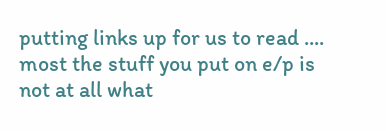putting links up for us to read .... most the stuff you put on e/p is not at all what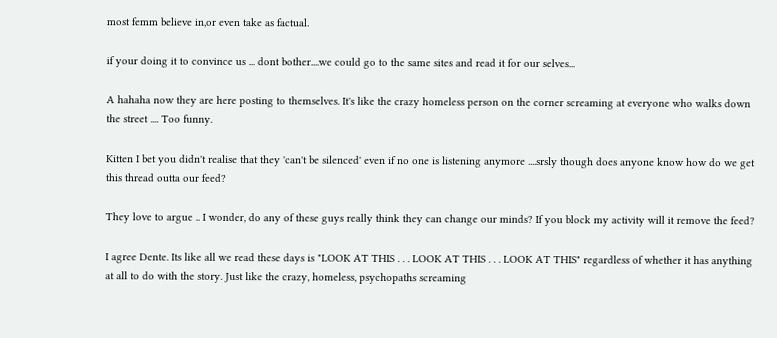most femm believe in,or even take as factual.

if your doing it to convince us ... dont bother....we could go to the same sites and read it for our selves...

A hahaha now they are here posting to themselves. It's like the crazy homeless person on the corner screaming at everyone who walks down the street .... Too funny.

Kitten I bet you didn't realise that they 'can't be silenced' even if no one is listening anymore ....srsly though does anyone know how do we get this thread outta our feed?

They love to argue .. I wonder, do any of these guys really think they can change our minds? If you block my activity will it remove the feed?

I agree Dente. Its like all we read these days is "LOOK AT THIS . . . LOOK AT THIS . . . LOOK AT THIS" regardless of whether it has anything at all to do with the story. Just like the crazy, homeless, psychopaths screaming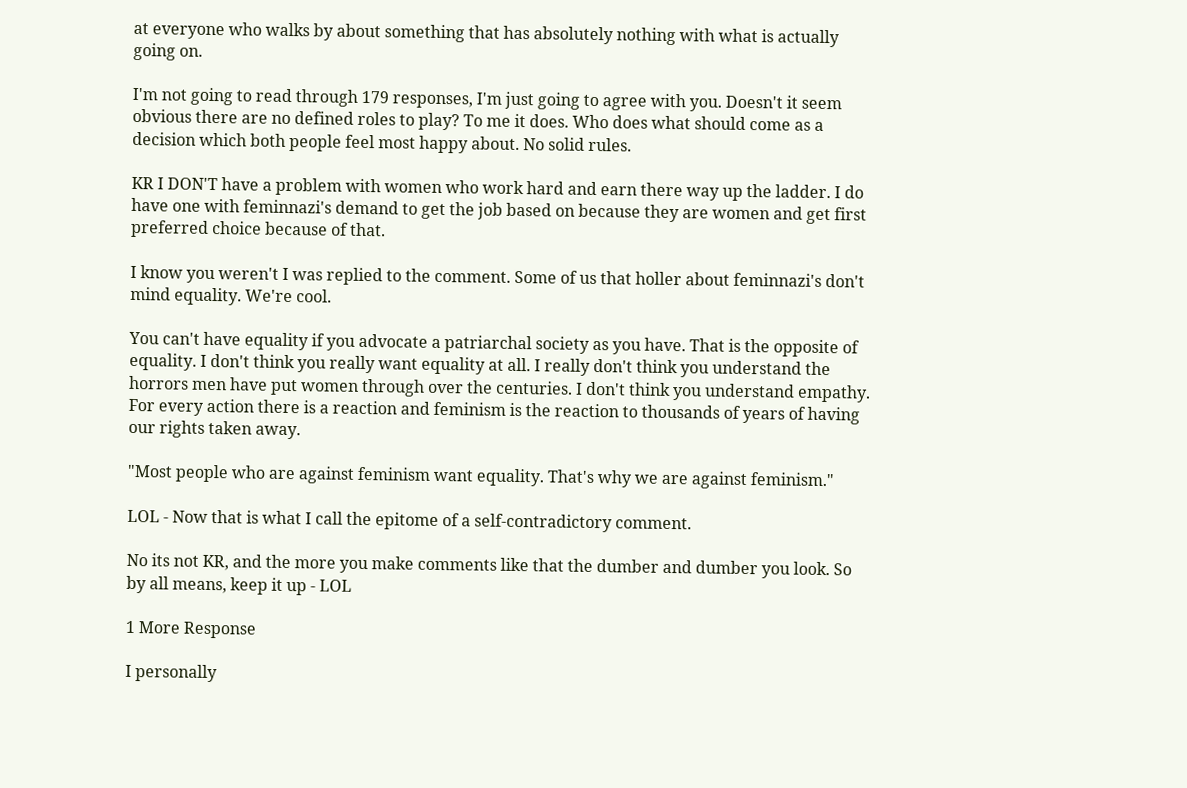at everyone who walks by about something that has absolutely nothing with what is actually going on.

I'm not going to read through 179 responses, I'm just going to agree with you. Doesn't it seem obvious there are no defined roles to play? To me it does. Who does what should come as a decision which both people feel most happy about. No solid rules.

KR I DON'T have a problem with women who work hard and earn there way up the ladder. I do have one with feminnazi's demand to get the job based on because they are women and get first preferred choice because of that.

I know you weren't I was replied to the comment. Some of us that holler about feminnazi's don't mind equality. We're cool.

You can't have equality if you advocate a patriarchal society as you have. That is the opposite of equality. I don't think you really want equality at all. I really don't think you understand the horrors men have put women through over the centuries. I don't think you understand empathy. For every action there is a reaction and feminism is the reaction to thousands of years of having our rights taken away.

"Most people who are against feminism want equality. That's why we are against feminism."

LOL - Now that is what I call the epitome of a self-contradictory comment.

No its not KR, and the more you make comments like that the dumber and dumber you look. So by all means, keep it up - LOL

1 More Response

I personally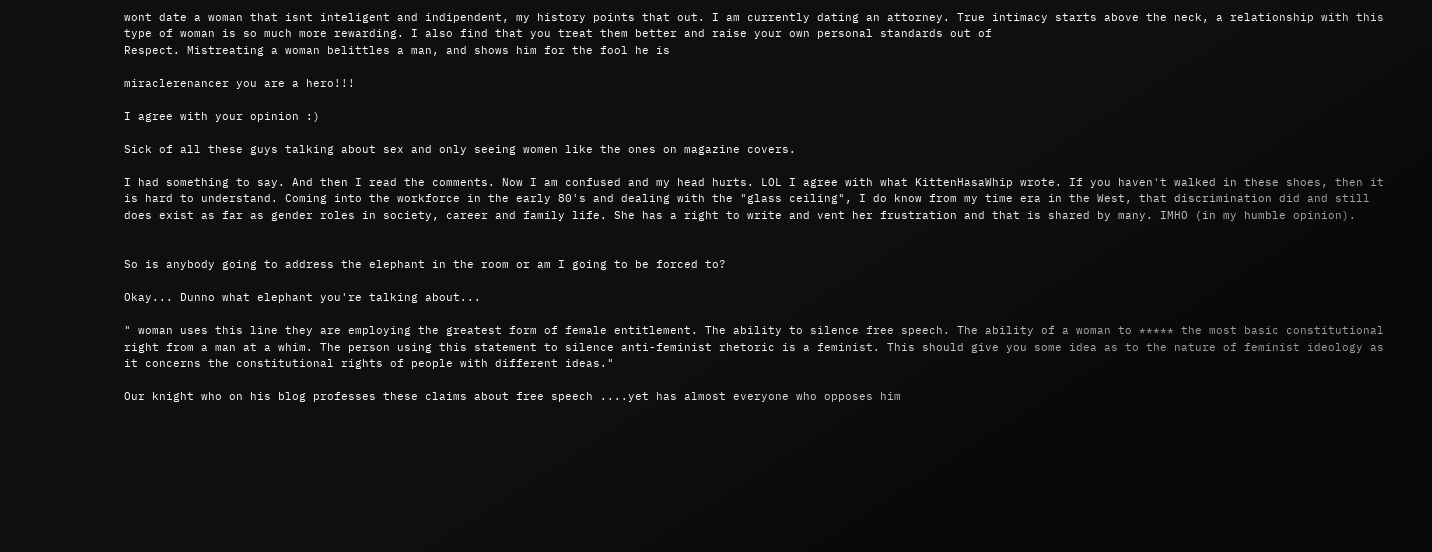wont date a woman that isnt inteligent and indipendent, my history points that out. I am currently dating an attorney. True intimacy starts above the neck, a relationship with this type of woman is so much more rewarding. I also find that you treat them better and raise your own personal standards out of
Respect. Mistreating a woman belittles a man, and shows him for the fool he is

miraclerenancer you are a hero!!!

I agree with your opinion :)

Sick of all these guys talking about sex and only seeing women like the ones on magazine covers.

I had something to say. And then I read the comments. Now I am confused and my head hurts. LOL I agree with what KittenHasaWhip wrote. If you haven't walked in these shoes, then it is hard to understand. Coming into the workforce in the early 80's and dealing with the "glass ceiling", I do know from my time era in the West, that discrimination did and still does exist as far as gender roles in society, career and family life. She has a right to write and vent her frustration and that is shared by many. IMHO (in my humble opinion).


So is anybody going to address the elephant in the room or am I going to be forced to?

Okay... Dunno what elephant you're talking about...

" woman uses this line they are employing the greatest form of female entitlement. The ability to silence free speech. The ability of a woman to ***** the most basic constitutional right from a man at a whim. The person using this statement to silence anti-feminist rhetoric is a feminist. This should give you some idea as to the nature of feminist ideology as it concerns the constitutional rights of people with different ideas."

Our knight who on his blog professes these claims about free speech ....yet has almost everyone who opposes him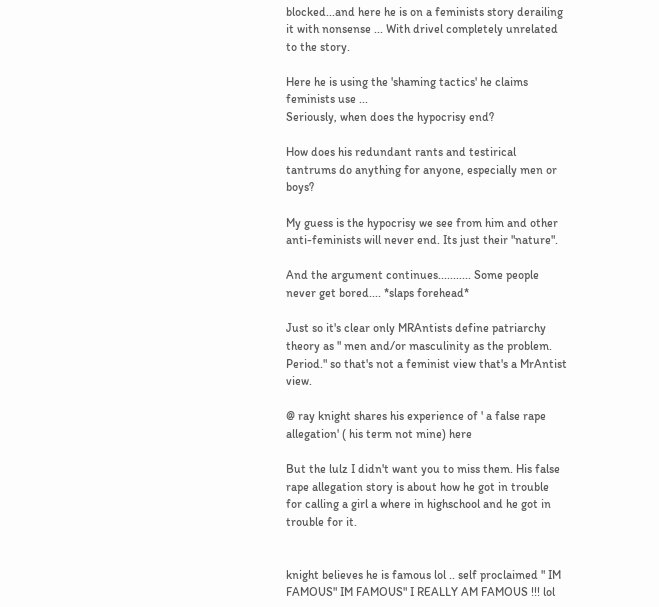blocked...and here he is on a feminists story derailing it with nonsense ... With drivel completely unrelated to the story.

Here he is using the 'shaming tactics' he claims feminists use ...
Seriously, when does the hypocrisy end?

How does his redundant rants and testirical tantrums do anything for anyone, especially men or boys?

My guess is the hypocrisy we see from him and other anti-feminists will never end. Its just their "nature".

And the argument continues........... Some people never get bored.... *slaps forehead*

Just so it's clear only MRAntists define patriarchy theory as " men and/or masculinity as the problem. Period." so that's not a feminist view that's a MrAntist view.

@ ray knight shares his experience of ' a false rape allegation' ( his term not mine) here

But the lulz I didn't want you to miss them. His false rape allegation story is about how he got in trouble for calling a girl a where in highschool and he got in trouble for it.


knight believes he is famous lol .. self proclaimed " IM FAMOUS" IM FAMOUS" I REALLY AM FAMOUS !!! lol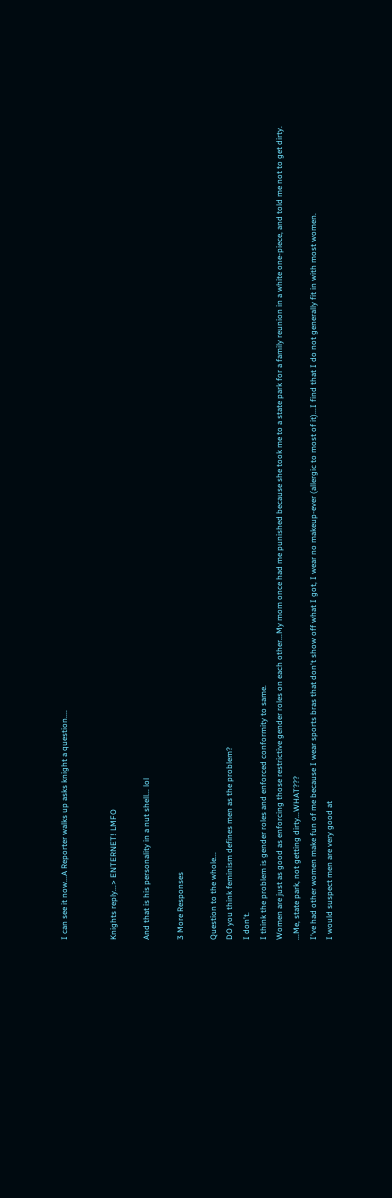I can see it now...A Reporter walks up asks knight a question....


Knights reply...> ENTERNET! LMFO

And that is his personality in a nut shell... lol

3 More Responses

Question to the whole...
DO you think feminism defines men as the problem?
I don't.
I think the problem is gender roles and enforced conformity to same.
Women are just as good as enforcing those restrictive gender roles on each other...My mom once had me punished because she took me to a state park for a family reunion in a white one-piece, and told me not to get dirty.
...Me, state park, not getting dirty...WHAT???
I've had other women make fun of me because I wear sports bras that don't show off what I got, I wear no makeup-ever (allergic to most of it)...I find that I do not generally fit in with most women.
I would suspect men are very good at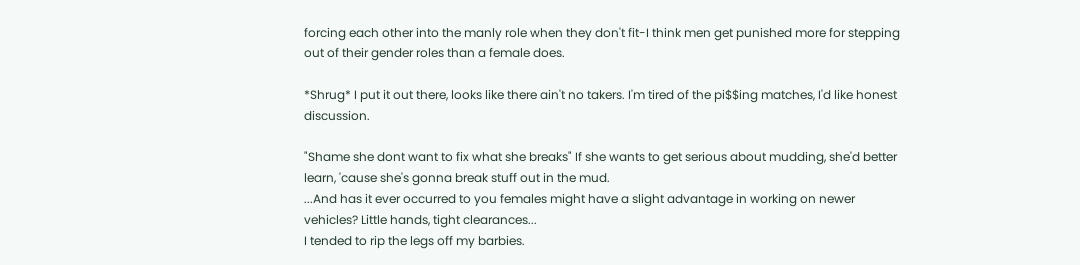forcing each other into the manly role when they don't fit-I think men get punished more for stepping out of their gender roles than a female does.

*Shrug* I put it out there, looks like there ain't no takers. I'm tired of the pi$$ing matches, I'd like honest discussion.

"Shame she dont want to fix what she breaks" If she wants to get serious about mudding, she'd better learn, 'cause she's gonna break stuff out in the mud.
...And has it ever occurred to you females might have a slight advantage in working on newer vehicles? Little hands, tight clearances...
I tended to rip the legs off my barbies.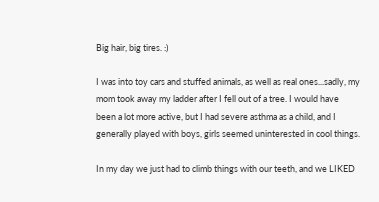Big hair, big tires. :)

I was into toy cars and stuffed animals, as well as real ones...sadly, my mom took away my ladder after I fell out of a tree. I would have been a lot more active, but I had severe asthma as a child, and I generally played with boys, girls seemed uninterested in cool things.

In my day we just had to climb things with our teeth, and we LIKED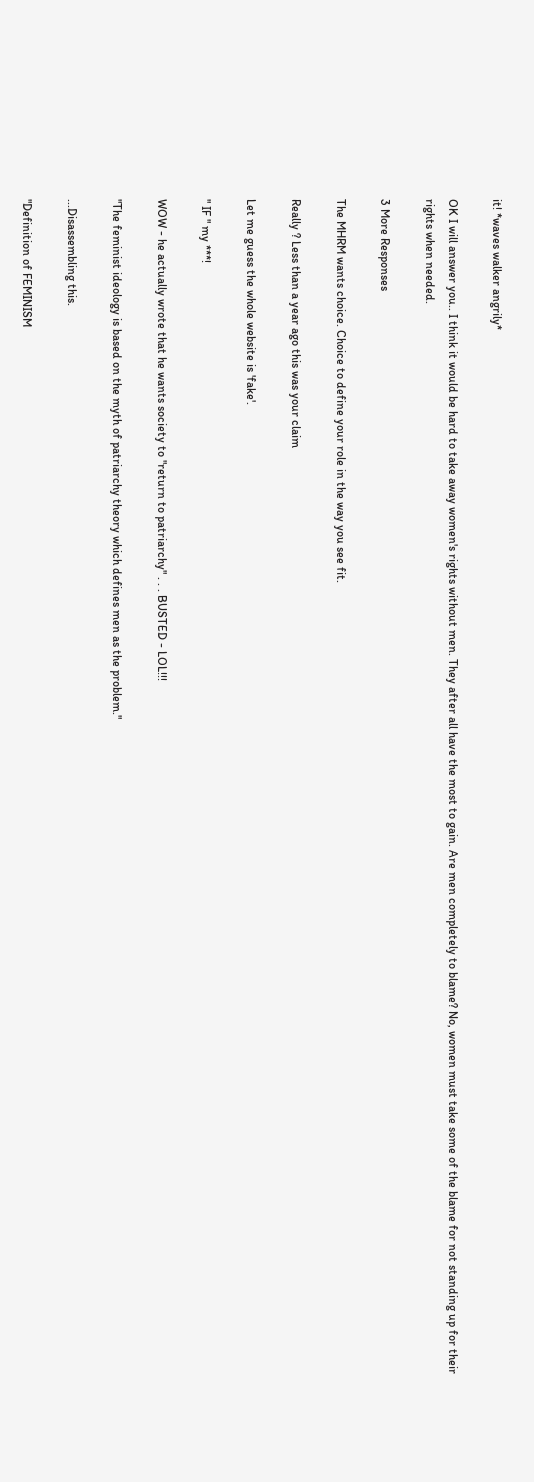it! *waves walker angrily*

OK I will answer you.. I think it would be hard to take away women's rights without men. They after all have the most to gain. Are men completely to blame? No, women must take some of the blame for not standing up for their rights when needed.

3 More Responses

The MHRM wants choice. Choice to define your role in the way you see fit.

Really ? Less than a year ago this was your claim

Let me guess the whole website is 'fake'.

" IF " my ***!

WOW - he actually wrote that he wants society to "return to patriarchy" . . . BUSTED - LOL!!!

"The feminist ideology is based on the myth of patriarchy theory which defines men as the problem."

...Disassembling this.

"Definition of FEMINISM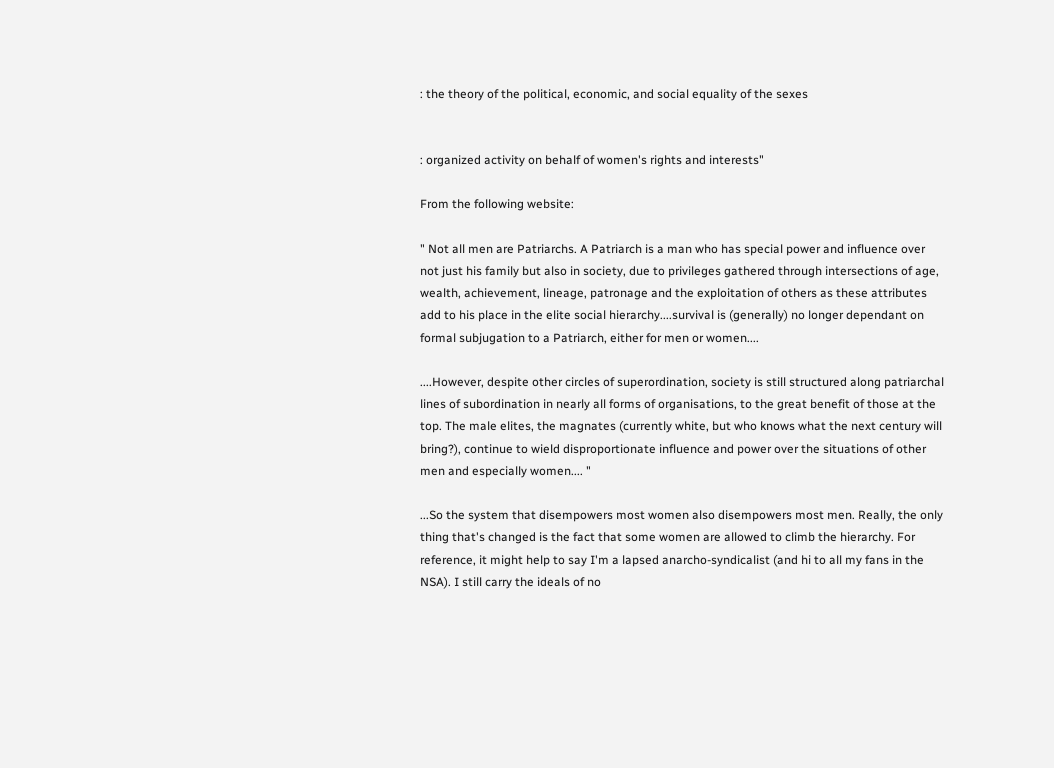: the theory of the political, economic, and social equality of the sexes


: organized activity on behalf of women's rights and interests"

From the following website:

" Not all men are Patriarchs. A Patriarch is a man who has special power and influence over not just his family but also in society, due to privileges gathered through intersections of age, wealth, achievement, lineage, patronage and the exploitation of others as these attributes add to his place in the elite social hierarchy....survival is (generally) no longer dependant on formal subjugation to a Patriarch, either for men or women....

....However, despite other circles of superordination, society is still structured along patriarchal lines of subordination in nearly all forms of organisations, to the great benefit of those at the top. The male elites, the magnates (currently white, but who knows what the next century will bring?), continue to wield disproportionate influence and power over the situations of other men and especially women.... "

...So the system that disempowers most women also disempowers most men. Really, the only thing that's changed is the fact that some women are allowed to climb the hierarchy. For reference, it might help to say I'm a lapsed anarcho-syndicalist (and hi to all my fans in the NSA). I still carry the ideals of no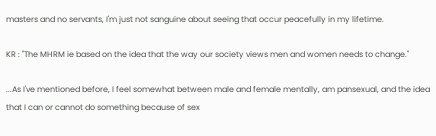masters and no servants, I'm just not sanguine about seeing that occur peacefully in my lifetime.

KR : "The MHRM ie based on the idea that the way our society views men and women needs to change."

...As I've mentioned before, I feel somewhat between male and female mentally, am pansexual, and the idea that I can or cannot do something because of sex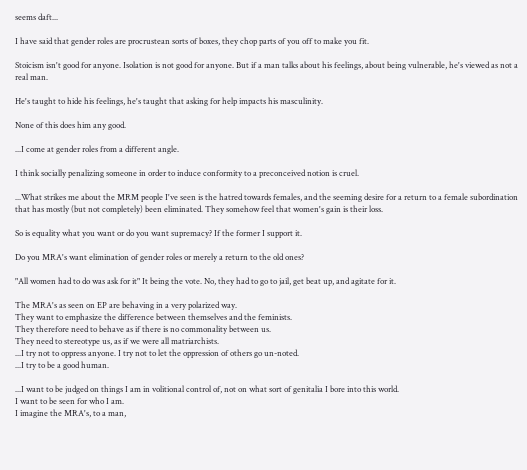seems daft...

I have said that gender roles are procrustean sorts of boxes, they chop parts of you off to make you fit.

Stoicism isn't good for anyone. Isolation is not good for anyone. But if a man talks about his feelings, about being vulnerable, he's viewed as not a real man.

He's taught to hide his feelings, he's taught that asking for help impacts his masculinity.

None of this does him any good.

...I come at gender roles from a different angle.

I think socially penalizing someone in order to induce conformity to a preconceived notion is cruel.

...What strikes me about the MRM people I've seen is the hatred towards females, and the seeming desire for a return to a female subordination that has mostly (but not completely) been eliminated. They somehow feel that women's gain is their loss.

So is equality what you want or do you want supremacy? If the former I support it.

Do you MRA's want elimination of gender roles or merely a return to the old ones?

"All women had to do was ask for it" It being the vote. No, they had to go to jail, get beat up, and agitate for it.

The MRA's as seen on EP are behaving in a very polarized way.
They want to emphasize the difference between themselves and the feminists.
They therefore need to behave as if there is no commonality between us.
They need to stereotype us, as if we were all matriarchists.
...I try not to oppress anyone. I try not to let the oppression of others go un-noted.
...I try to be a good human.

...I want to be judged on things I am in volitional control of, not on what sort of genitalia I bore into this world.
I want to be seen for who I am.
I imagine the MRA's, to a man,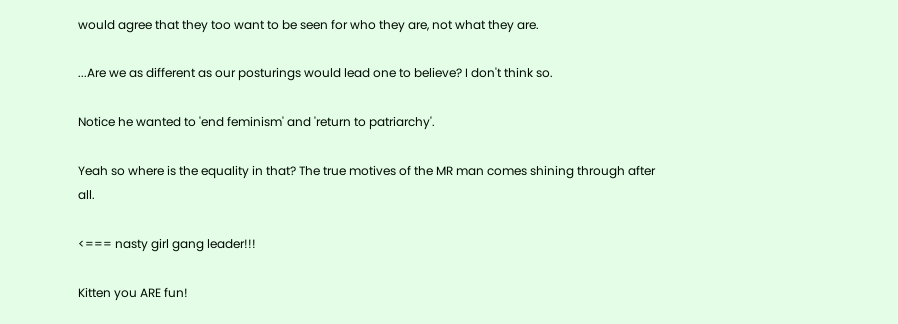would agree that they too want to be seen for who they are, not what they are.

...Are we as different as our posturings would lead one to believe? I don't think so.

Notice he wanted to 'end feminism' and 'return to patriarchy'.

Yeah so where is the equality in that? The true motives of the MR man comes shining through after all.

<=== nasty girl gang leader!!!

Kitten you ARE fun!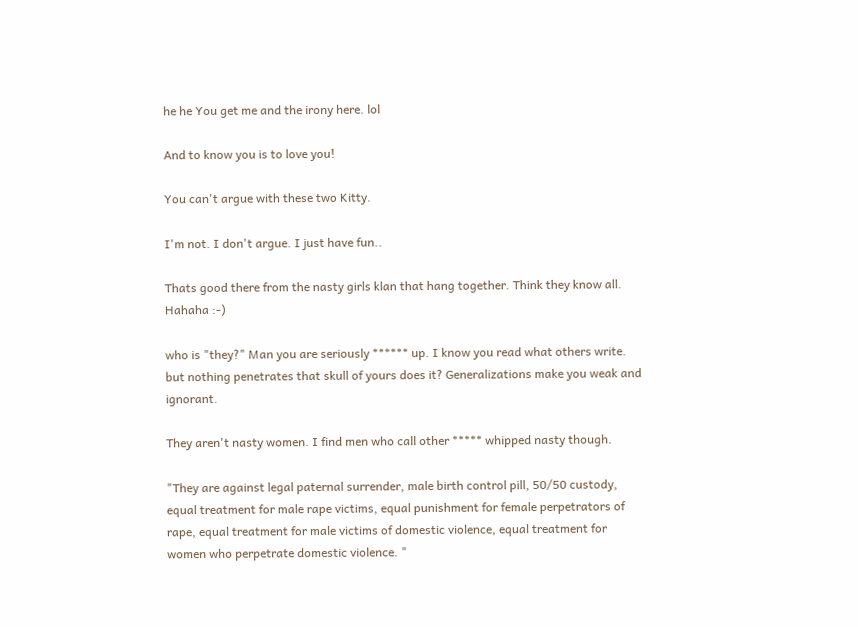he he You get me and the irony here. lol

And to know you is to love you!

You can't argue with these two Kitty.

I'm not. I don't argue. I just have fun..

Thats good there from the nasty girls klan that hang together. Think they know all. Hahaha :-)

who is "they?" Man you are seriously ****** up. I know you read what others write. but nothing penetrates that skull of yours does it? Generalizations make you weak and ignorant.

They aren't nasty women. I find men who call other ***** whipped nasty though.

"They are against legal paternal surrender, male birth control pill, 50/50 custody, equal treatment for male rape victims, equal punishment for female perpetrators of rape, equal treatment for male victims of domestic violence, equal treatment for women who perpetrate domestic violence. "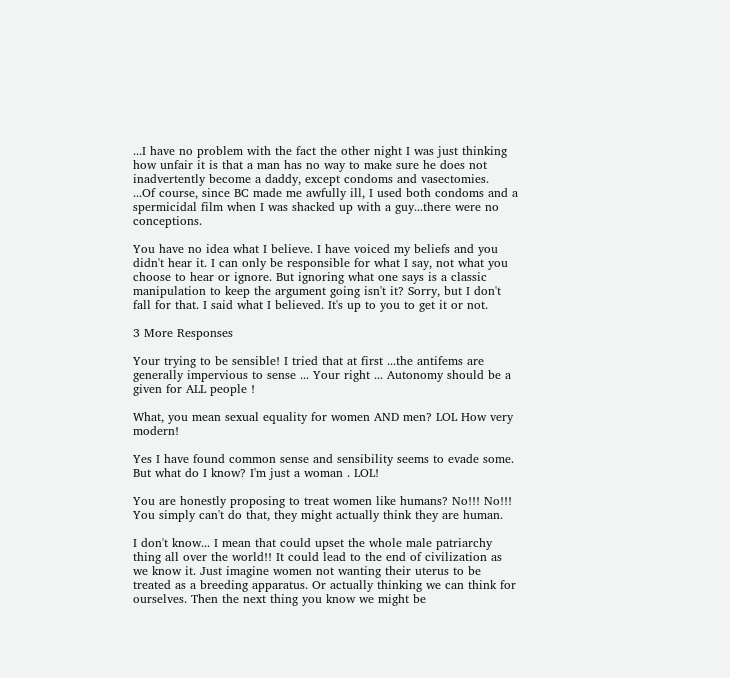...I have no problem with the fact the other night I was just thinking how unfair it is that a man has no way to make sure he does not inadvertently become a daddy, except condoms and vasectomies.
...Of course, since BC made me awfully ill, I used both condoms and a spermicidal film when I was shacked up with a guy...there were no conceptions.

You have no idea what I believe. I have voiced my beliefs and you didn't hear it. I can only be responsible for what I say, not what you choose to hear or ignore. But ignoring what one says is a classic manipulation to keep the argument going isn't it? Sorry, but I don't fall for that. I said what I believed. It's up to you to get it or not.

3 More Responses

Your trying to be sensible! I tried that at first ...the antifems are generally impervious to sense ... Your right ... Autonomy should be a given for ALL people !

What, you mean sexual equality for women AND men? LOL How very modern!

Yes I have found common sense and sensibility seems to evade some. But what do I know? I'm just a woman . LOL!

You are honestly proposing to treat women like humans? No!!! No!!! You simply can't do that, they might actually think they are human.

I don't know... I mean that could upset the whole male patriarchy thing all over the world!! It could lead to the end of civilization as we know it. Just imagine women not wanting their uterus to be treated as a breeding apparatus. Or actually thinking we can think for ourselves. Then the next thing you know we might be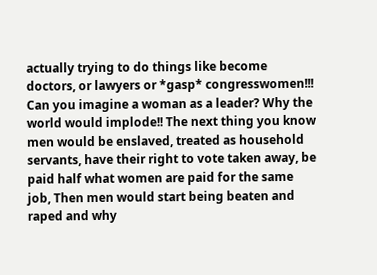actually trying to do things like become doctors, or lawyers or *gasp* congresswomen!!! Can you imagine a woman as a leader? Why the world would implode!! The next thing you know men would be enslaved, treated as household servants, have their right to vote taken away, be paid half what women are paid for the same job, Then men would start being beaten and raped and why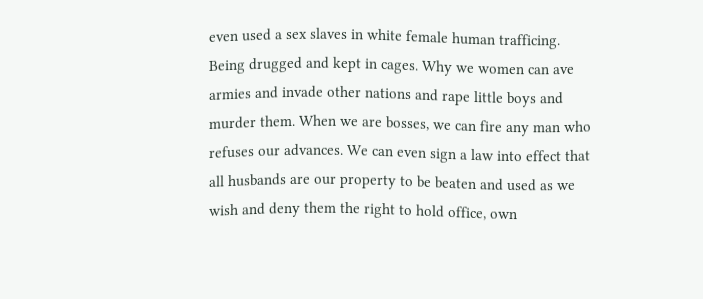even used a sex slaves in white female human trafficing. Being drugged and kept in cages. Why we women can ave armies and invade other nations and rape little boys and murder them. When we are bosses, we can fire any man who refuses our advances. We can even sign a law into effect that all husbands are our property to be beaten and used as we wish and deny them the right to hold office, own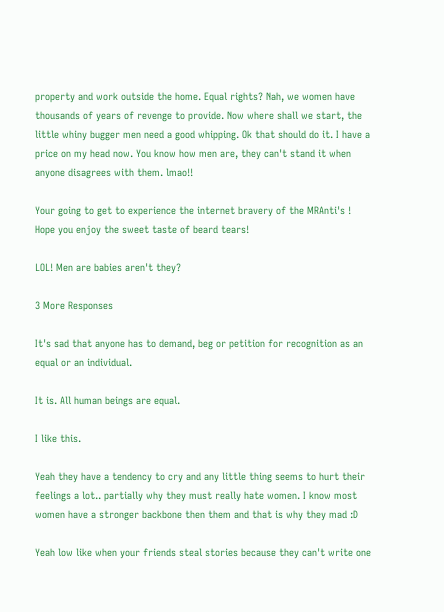property and work outside the home. Equal rights? Nah, we women have thousands of years of revenge to provide. Now where shall we start, the little whiny bugger men need a good whipping. Ok that should do it. I have a price on my head now. You know how men are, they can't stand it when anyone disagrees with them. lmao!!

Your going to get to experience the internet bravery of the MRAnti's !
Hope you enjoy the sweet taste of beard tears!

LOL! Men are babies aren't they?

3 More Responses

It's sad that anyone has to demand, beg or petition for recognition as an equal or an individual.

It is. All human beings are equal.

I like this.

Yeah they have a tendency to cry and any little thing seems to hurt their feelings a lot.. partially why they must really hate women. I know most women have a stronger backbone then them and that is why they mad :D

Yeah low like when your friends steal stories because they can't write one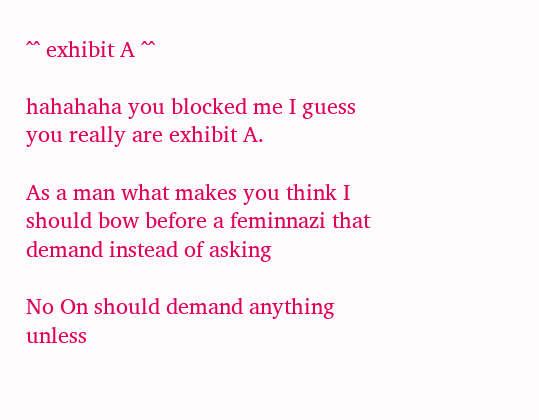^^ exhibit A ^^

hahahaha you blocked me I guess you really are exhibit A.

As a man what makes you think I should bow before a feminnazi that demand instead of asking

No On should demand anything unless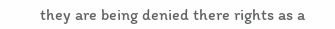they are being denied there rights as a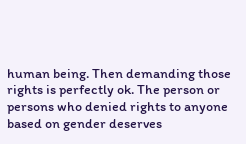human being. Then demanding those rights is perfectly ok. The person or persons who denied rights to anyone based on gender deserves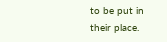to be put in their place.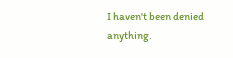I haven't been denied anything.